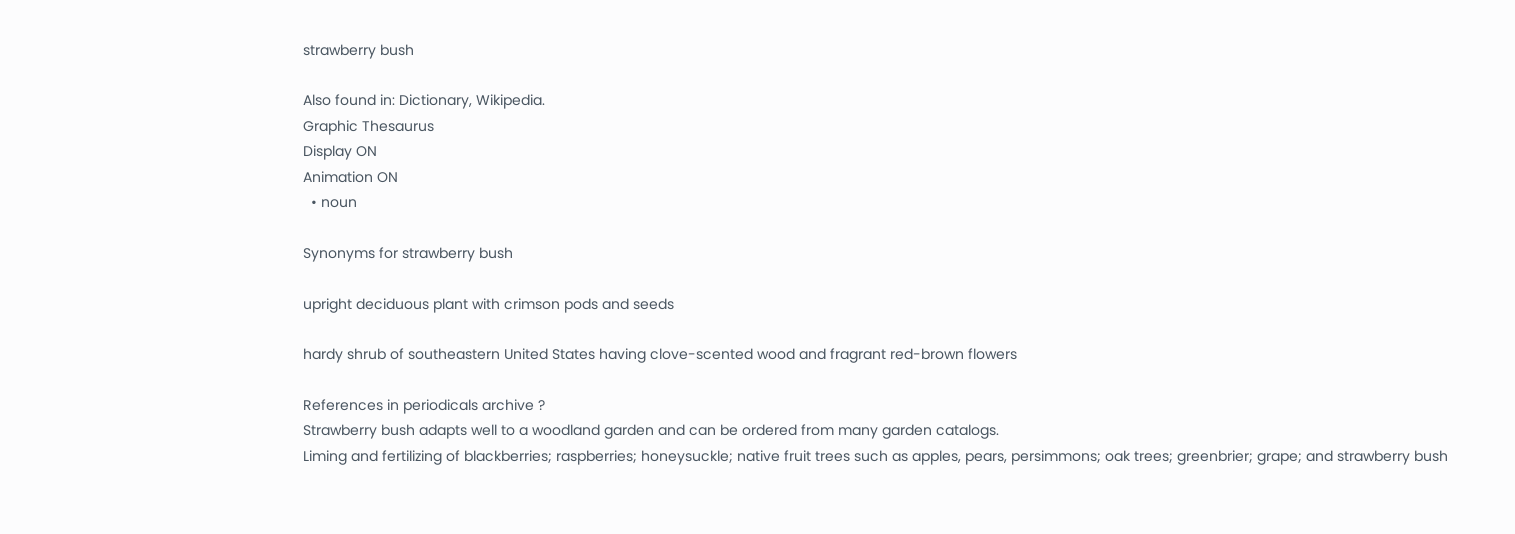strawberry bush

Also found in: Dictionary, Wikipedia.
Graphic Thesaurus
Display ON
Animation ON
  • noun

Synonyms for strawberry bush

upright deciduous plant with crimson pods and seeds

hardy shrub of southeastern United States having clove-scented wood and fragrant red-brown flowers

References in periodicals archive ?
Strawberry bush adapts well to a woodland garden and can be ordered from many garden catalogs.
Liming and fertilizing of blackberries; raspberries; honeysuckle; native fruit trees such as apples, pears, persimmons; oak trees; greenbrier; grape; and strawberry bush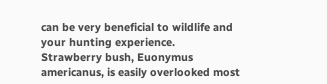can be very beneficial to wildlife and your hunting experience.
Strawberry bush, Euonymus americanus, is easily overlooked most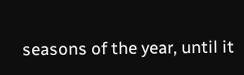seasons of the year, until it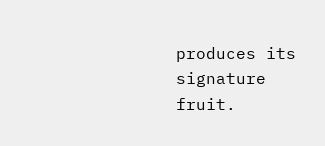produces its signature fruit.